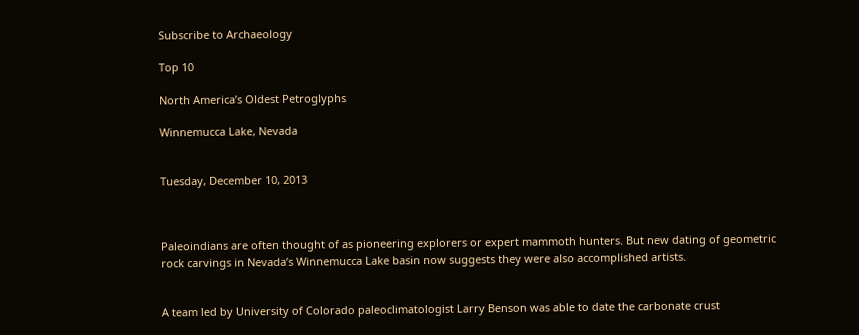Subscribe to Archaeology

Top 10

North America’s Oldest Petroglyphs

Winnemucca Lake, Nevada


Tuesday, December 10, 2013



Paleoindians are often thought of as pioneering explorers or expert mammoth hunters. But new dating of geometric rock carvings in Nevada’s Winnemucca Lake basin now suggests they were also accomplished artists.


A team led by University of Colorado paleoclimatologist Larry Benson was able to date the carbonate crust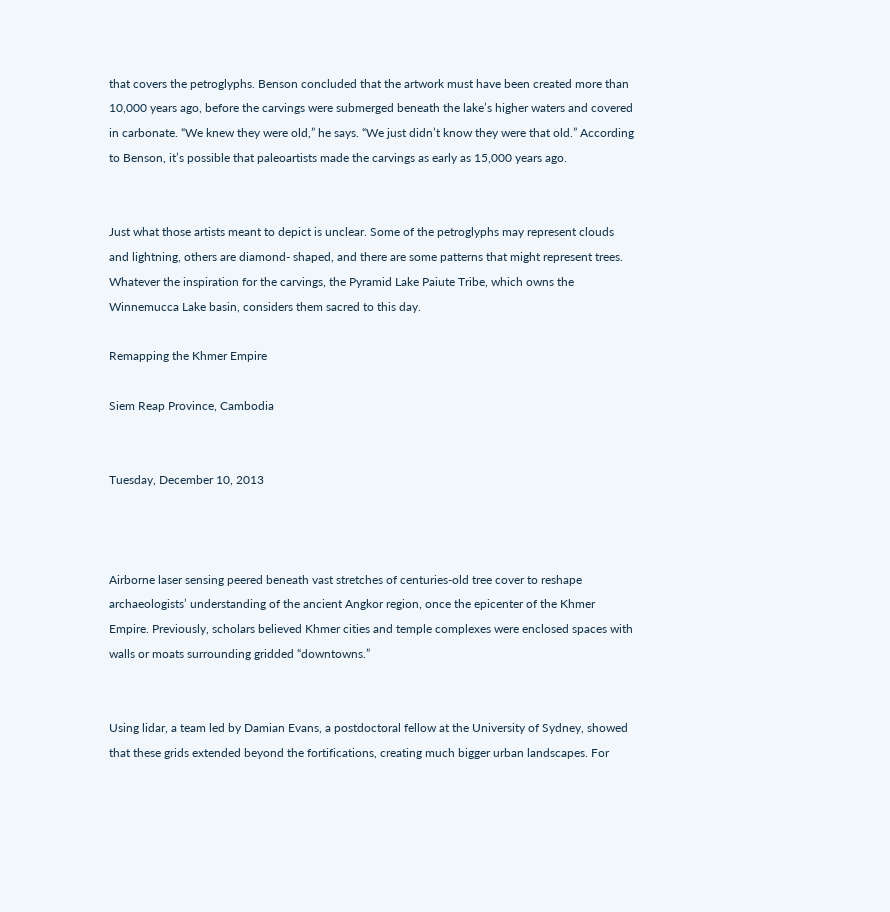that covers the petroglyphs. Benson concluded that the artwork must have been created more than 10,000 years ago, before the carvings were submerged beneath the lake’s higher waters and covered in carbonate. “We knew they were old,” he says. “We just didn’t know they were that old.” According to Benson, it’s possible that paleoartists made the carvings as early as 15,000 years ago.


Just what those artists meant to depict is unclear. Some of the petroglyphs may represent clouds and lightning, others are diamond- shaped, and there are some patterns that might represent trees. Whatever the inspiration for the carvings, the Pyramid Lake Paiute Tribe, which owns the Winnemucca Lake basin, considers them sacred to this day.

Remapping the Khmer Empire

Siem Reap Province, Cambodia


Tuesday, December 10, 2013



Airborne laser sensing peered beneath vast stretches of centuries-old tree cover to reshape archaeologists’ understanding of the ancient Angkor region, once the epicenter of the Khmer Empire. Previously, scholars believed Khmer cities and temple complexes were enclosed spaces with walls or moats surrounding gridded “downtowns.”


Using lidar, a team led by Damian Evans, a postdoctoral fellow at the University of Sydney, showed that these grids extended beyond the fortifications, creating much bigger urban landscapes. For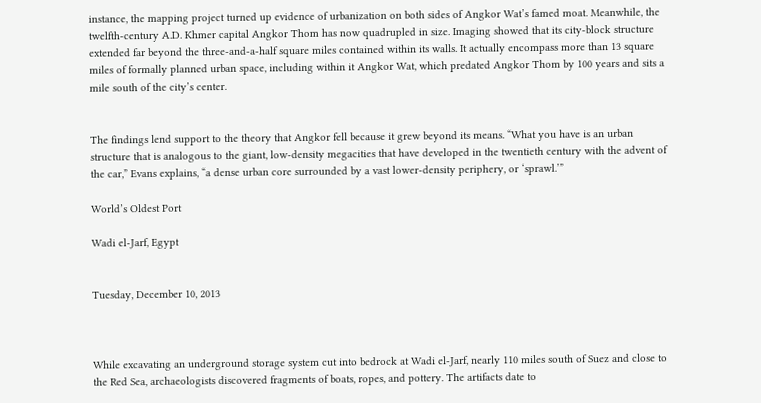instance, the mapping project turned up evidence of urbanization on both sides of Angkor Wat’s famed moat. Meanwhile, the twelfth-century A.D. Khmer capital Angkor Thom has now quadrupled in size. Imaging showed that its city-block structure extended far beyond the three-and-a-half square miles contained within its walls. It actually encompass more than 13 square miles of formally planned urban space, including within it Angkor Wat, which predated Angkor Thom by 100 years and sits a mile south of the city’s center.


The findings lend support to the theory that Angkor fell because it grew beyond its means. “What you have is an urban structure that is analogous to the giant, low-density megacities that have developed in the twentieth century with the advent of the car,” Evans explains, “a dense urban core surrounded by a vast lower-density periphery, or ‘sprawl.’”

World’s Oldest Port

Wadi el-Jarf, Egypt


Tuesday, December 10, 2013



While excavating an underground storage system cut into bedrock at Wadi el-Jarf, nearly 110 miles south of Suez and close to the Red Sea, archaeologists discovered fragments of boats, ropes, and pottery. The artifacts date to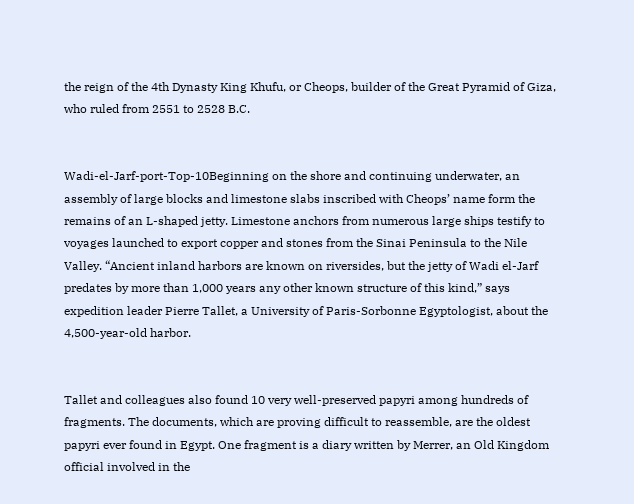the reign of the 4th Dynasty King Khufu, or Cheops, builder of the Great Pyramid of Giza, who ruled from 2551 to 2528 B.C.


Wadi-el-Jarf-port-Top-10Beginning on the shore and continuing underwater, an assembly of large blocks and limestone slabs inscribed with Cheops’ name form the remains of an L-shaped jetty. Limestone anchors from numerous large ships testify to voyages launched to export copper and stones from the Sinai Peninsula to the Nile Valley. “Ancient inland harbors are known on riversides, but the jetty of Wadi el-Jarf predates by more than 1,000 years any other known structure of this kind,” says expedition leader Pierre Tallet, a University of Paris-Sorbonne Egyptologist, about the 4,500-year-old harbor.


Tallet and colleagues also found 10 very well-preserved papyri among hundreds of fragments. The documents, which are proving difficult to reassemble, are the oldest papyri ever found in Egypt. One fragment is a diary written by Merrer, an Old Kingdom official involved in the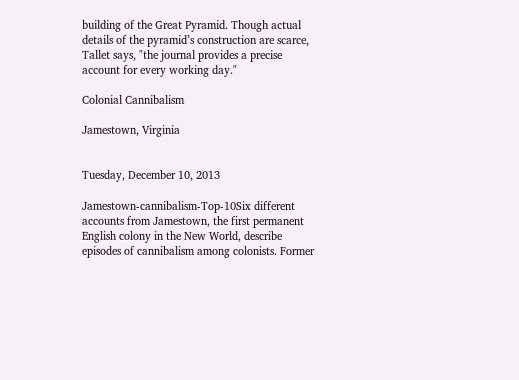building of the Great Pyramid. Though actual details of the pyramid’s construction are scarce, Tallet says, "the journal provides a precise account for every working day."

Colonial Cannibalism

Jamestown, Virginia


Tuesday, December 10, 2013

Jamestown-cannibalism-Top-10Six different accounts from Jamestown, the first permanent English colony in the New World, describe episodes of cannibalism among colonists. Former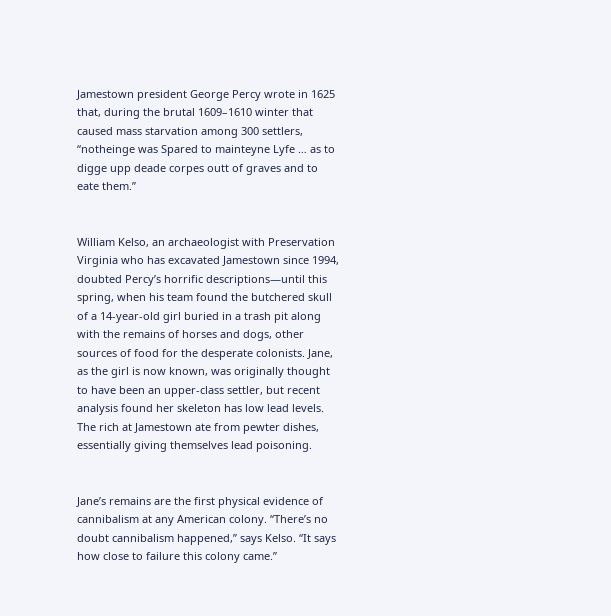Jamestown president George Percy wrote in 1625 that, during the brutal 1609–1610 winter that caused mass starvation among 300 settlers, “notheinge was Spared to mainteyne Lyfe … as to digge upp deade corpes outt of graves and to eate them.”


William Kelso, an archaeologist with Preservation Virginia who has excavated Jamestown since 1994, doubted Percy’s horrific descriptions—until this spring, when his team found the butchered skull of a 14-year-old girl buried in a trash pit along with the remains of horses and dogs, other sources of food for the desperate colonists. Jane, as the girl is now known, was originally thought to have been an upper-class settler, but recent analysis found her skeleton has low lead levels. The rich at Jamestown ate from pewter dishes, essentially giving themselves lead poisoning.


Jane’s remains are the first physical evidence of cannibalism at any American colony. “There’s no doubt cannibalism happened,” says Kelso. “It says how close to failure this colony came.”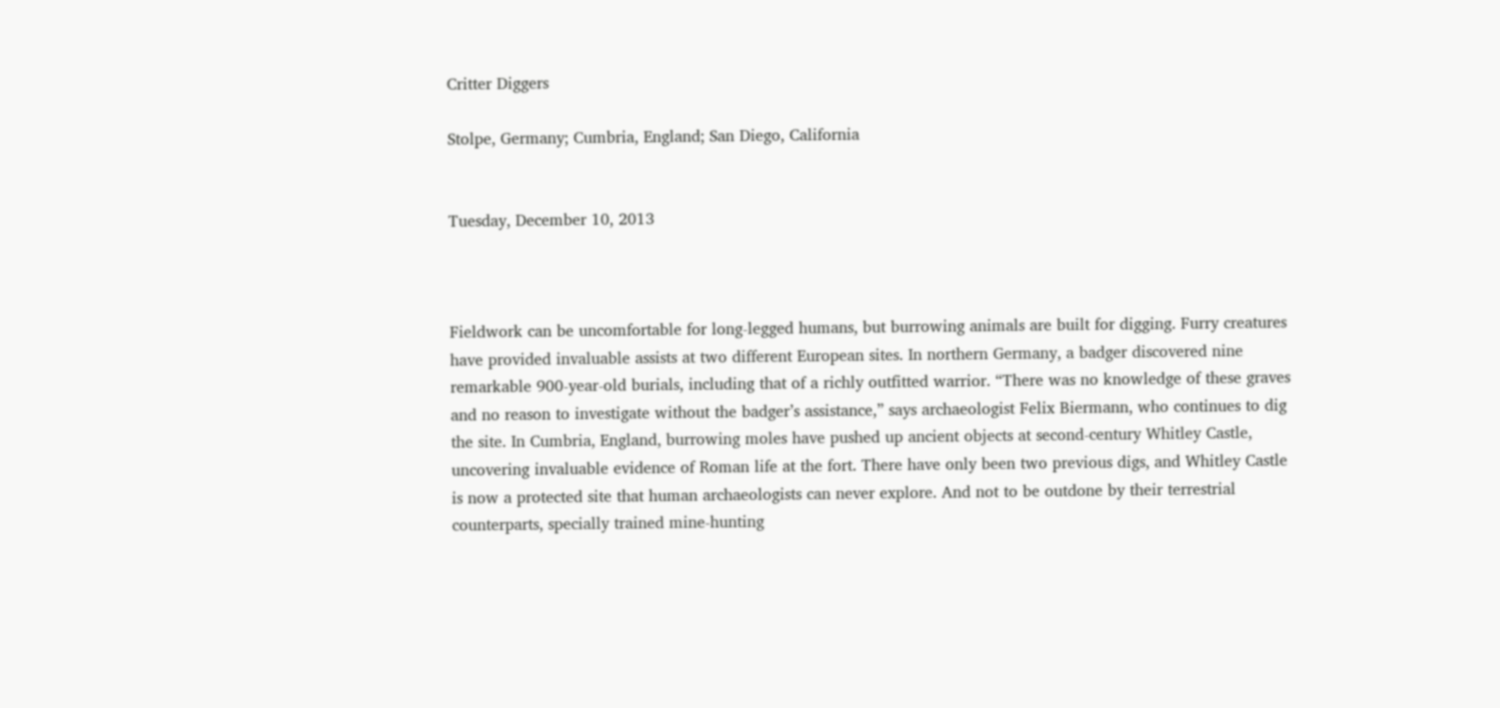Critter Diggers

Stolpe, Germany; Cumbria, England; San Diego, California


Tuesday, December 10, 2013



Fieldwork can be uncomfortable for long-legged humans, but burrowing animals are built for digging. Furry creatures have provided invaluable assists at two different European sites. In northern Germany, a badger discovered nine remarkable 900-year-old burials, including that of a richly outfitted warrior. “There was no knowledge of these graves and no reason to investigate without the badger’s assistance,” says archaeologist Felix Biermann, who continues to dig the site. In Cumbria, England, burrowing moles have pushed up ancient objects at second-century Whitley Castle, uncovering invaluable evidence of Roman life at the fort. There have only been two previous digs, and Whitley Castle is now a protected site that human archaeologists can never explore. And not to be outdone by their terrestrial counterparts, specially trained mine-hunting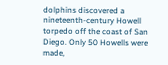dolphins discovered a nineteenth-century Howell torpedo off the coast of San Diego. Only 50 Howells were made,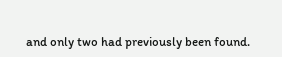and only two had previously been found.